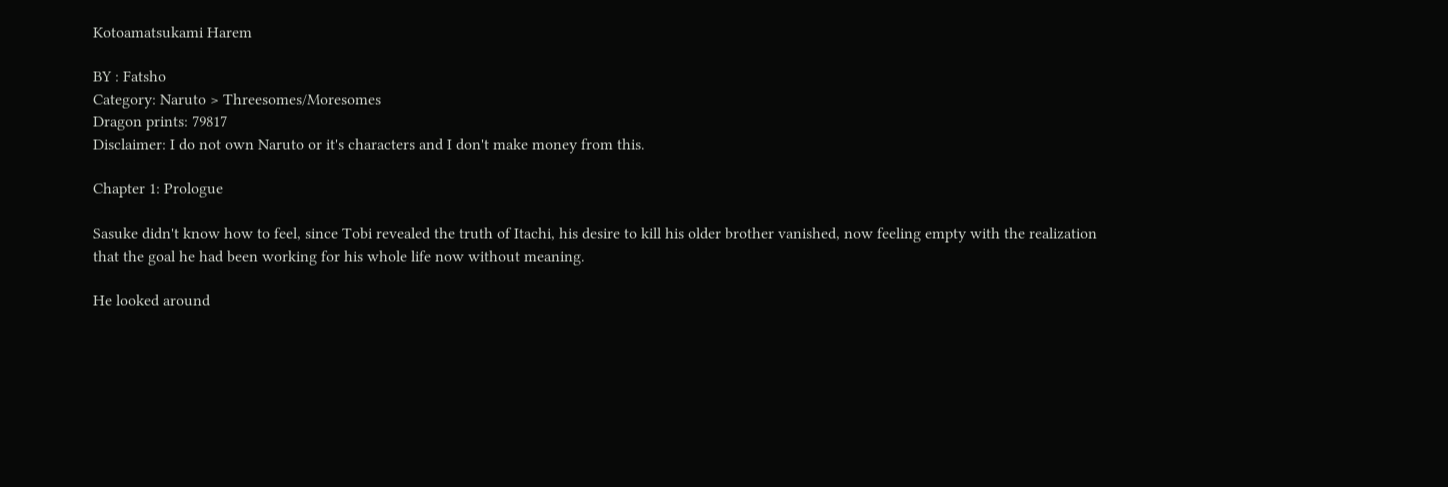Kotoamatsukami Harem

BY : Fatsho
Category: Naruto > Threesomes/Moresomes
Dragon prints: 79817
Disclaimer: I do not own Naruto or it's characters and I don't make money from this.

Chapter 1: Prologue

Sasuke didn't know how to feel, since Tobi revealed the truth of Itachi, his desire to kill his older brother vanished, now feeling empty with the realization that the goal he had been working for his whole life now without meaning.

He looked around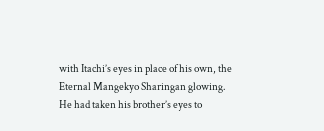with Itachi’s eyes in place of his own, the Eternal Mangekyo Sharingan glowing. He had taken his brother’s eyes to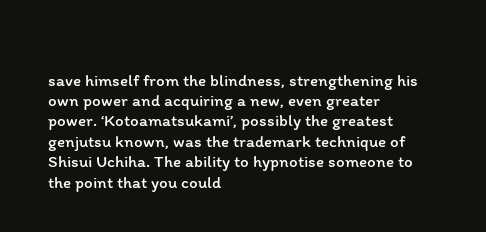save himself from the blindness, strengthening his own power and acquiring a new, even greater power. ‘Kotoamatsukami’, possibly the greatest genjutsu known, was the trademark technique of Shisui Uchiha. The ability to hypnotise someone to the point that you could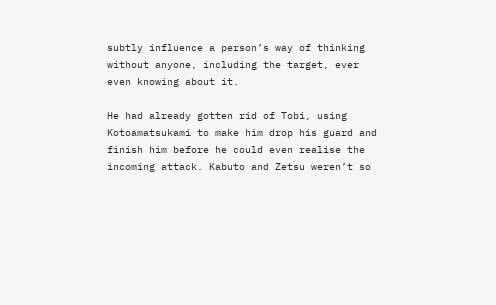subtly influence a person’s way of thinking without anyone, including the target, ever even knowing about it.

He had already gotten rid of Tobi, using Kotoamatsukami to make him drop his guard and finish him before he could even realise the incoming attack. Kabuto and Zetsu weren’t so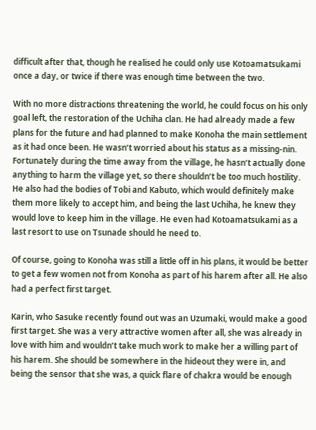difficult after that, though he realised he could only use Kotoamatsukami once a day, or twice if there was enough time between the two.

With no more distractions threatening the world, he could focus on his only goal left, the restoration of the Uchiha clan. He had already made a few plans for the future and had planned to make Konoha the main settlement as it had once been. He wasn’t worried about his status as a missing-nin. Fortunately during the time away from the village, he hasn’t actually done anything to harm the village yet, so there shouldn’t be too much hostility. He also had the bodies of Tobi and Kabuto, which would definitely make them more likely to accept him, and being the last Uchiha, he knew they would love to keep him in the village. He even had Kotoamatsukami as a last resort to use on Tsunade should he need to.

Of course, going to Konoha was still a little off in his plans, it would be better to get a few women not from Konoha as part of his harem after all. He also had a perfect first target.

Karin, who Sasuke recently found out was an Uzumaki, would make a good first target. She was a very attractive women after all, she was already in love with him and wouldn’t take much work to make her a willing part of his harem. She should be somewhere in the hideout they were in, and being the sensor that she was, a quick flare of chakra would be enough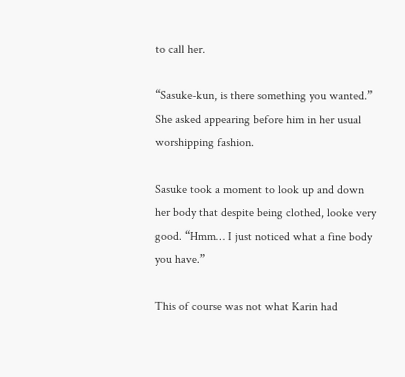to call her.

“Sasuke-kun, is there something you wanted.” She asked appearing before him in her usual worshipping fashion.

Sasuke took a moment to look up and down her body that despite being clothed, looke very good. “Hmm… I just noticed what a fine body you have.”

This of course was not what Karin had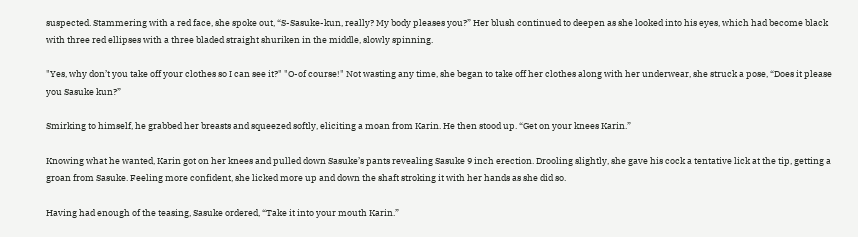suspected. Stammering with a red face, she spoke out, “S-Sasuke-kun, really? My body pleases you?” Her blush continued to deepen as she looked into his eyes, which had become black with three red ellipses with a three bladed straight shuriken in the middle, slowly spinning.

"Yes, why don’t you take off your clothes so I can see it?" "O-of course!" Not wasting any time, she began to take off her clothes along with her underwear, she struck a pose, “Does it please you Sasuke kun?”

Smirking to himself, he grabbed her breasts and squeezed softly, eliciting a moan from Karin. He then stood up. “Get on your knees Karin.”

Knowing what he wanted, Karin got on her knees and pulled down Sasuke’s pants revealing Sasuke 9 inch erection. Drooling slightly, she gave his cock a tentative lick at the tip, getting a groan from Sasuke. Feeling more confident, she licked more up and down the shaft stroking it with her hands as she did so.

Having had enough of the teasing, Sasuke ordered, “Take it into your mouth Karin.”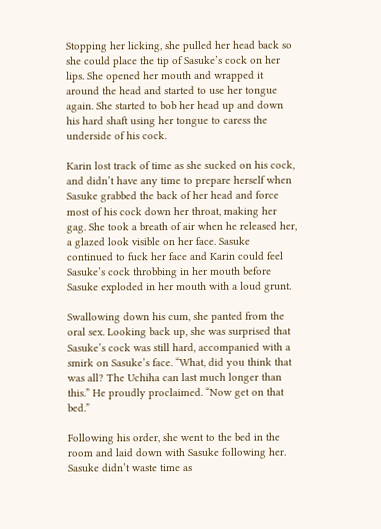Stopping her licking, she pulled her head back so she could place the tip of Sasuke’s cock on her lips. She opened her mouth and wrapped it around the head and started to use her tongue again. She started to bob her head up and down his hard shaft using her tongue to caress the underside of his cock.

Karin lost track of time as she sucked on his cock, and didn’t have any time to prepare herself when Sasuke grabbed the back of her head and force most of his cock down her throat, making her gag. She took a breath of air when he released her, a glazed look visible on her face. Sasuke continued to fuck her face and Karin could feel Sasuke’s cock throbbing in her mouth before Sasuke exploded in her mouth with a loud grunt.

Swallowing down his cum, she panted from the oral sex. Looking back up, she was surprised that Sasuke’s cock was still hard, accompanied with a smirk on Sasuke’s face. “What, did you think that was all? The Uchiha can last much longer than this.” He proudly proclaimed. “Now get on that bed.”

Following his order, she went to the bed in the room and laid down with Sasuke following her. Sasuke didn’t waste time as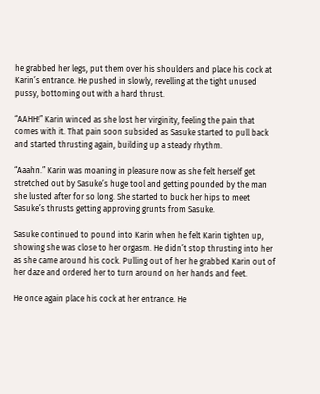he grabbed her legs, put them over his shoulders and place his cock at Karin’s entrance. He pushed in slowly, revelling at the tight unused pussy, bottoming out with a hard thrust.

“AAHH!” Karin winced as she lost her virginity, feeling the pain that comes with it. That pain soon subsided as Sasuke started to pull back and started thrusting again, building up a steady rhythm.

“Aaahn.” Karin was moaning in pleasure now as she felt herself get stretched out by Sasuke’s huge tool and getting pounded by the man she lusted after for so long. She started to buck her hips to meet Sasuke’s thrusts getting approving grunts from Sasuke.

Sasuke continued to pound into Karin when he felt Karin tighten up, showing she was close to her orgasm. He didn’t stop thrusting into her as she came around his cock. Pulling out of her he grabbed Karin out of her daze and ordered her to turn around on her hands and feet.

He once again place his cock at her entrance. He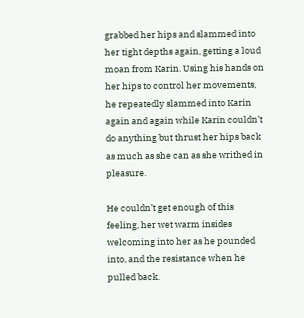grabbed her hips and slammed into her tight depths again, getting a loud moan from Karin. Using his hands on her hips to control her movements, he repeatedly slammed into Karin again and again while Karin couldn’t do anything but thrust her hips back as much as she can as she writhed in pleasure.

He couldn’t get enough of this feeling, her wet warm insides welcoming into her as he pounded into, and the resistance when he pulled back.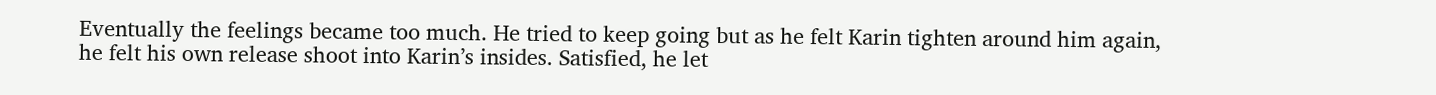Eventually the feelings became too much. He tried to keep going but as he felt Karin tighten around him again, he felt his own release shoot into Karin’s insides. Satisfied, he let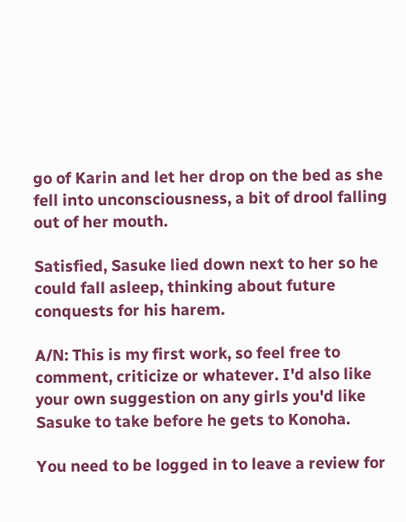go of Karin and let her drop on the bed as she fell into unconsciousness, a bit of drool falling out of her mouth.

Satisfied, Sasuke lied down next to her so he could fall asleep, thinking about future conquests for his harem.

A/N: This is my first work, so feel free to comment, criticize or whatever. I'd also like your own suggestion on any girls you'd like Sasuke to take before he gets to Konoha.

You need to be logged in to leave a review for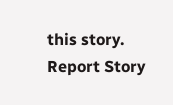this story.
Report Story